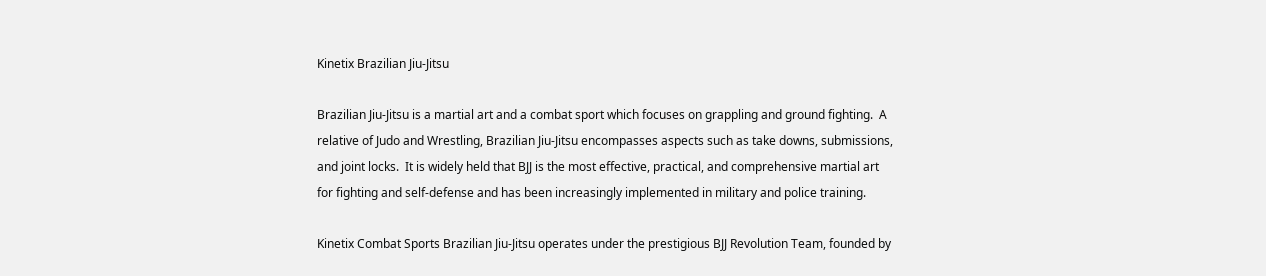Kinetix Brazilian Jiu-Jitsu

Brazilian Jiu-Jitsu is a martial art and a combat sport which focuses on grappling and ground fighting.  A relative of Judo and Wrestling, Brazilian Jiu-Jitsu encompasses aspects such as take downs, submissions, and joint locks.  It is widely held that BJJ is the most effective, practical, and comprehensive martial art for fighting and self-defense and has been increasingly implemented in military and police training.

Kinetix Combat Sports Brazilian Jiu-Jitsu operates under the prestigious BJJ Revolution Team, founded by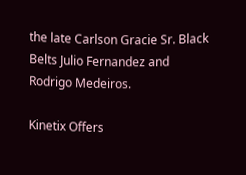the late Carlson Gracie Sr. Black Belts Julio Fernandez and Rodrigo Medeiros.

Kinetix Offers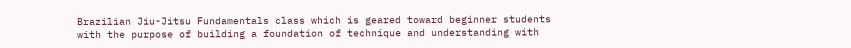Brazilian Jiu-Jitsu Fundamentals class which is geared toward beginner students with the purpose of building a foundation of technique and understanding with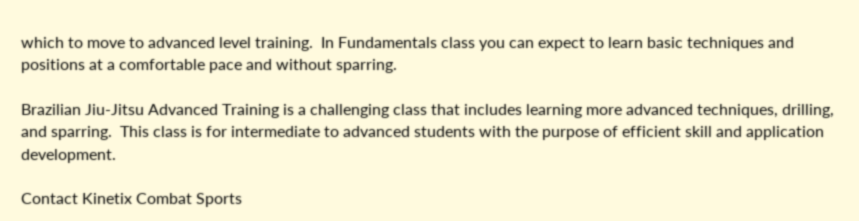which to move to advanced level training.  In Fundamentals class you can expect to learn basic techniques and positions at a comfortable pace and without sparring.

Brazilian Jiu-Jitsu Advanced Training is a challenging class that includes learning more advanced techniques, drilling, and sparring.  This class is for intermediate to advanced students with the purpose of efficient skill and application development.

Contact Kinetix Combat Sports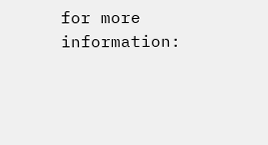for more information: